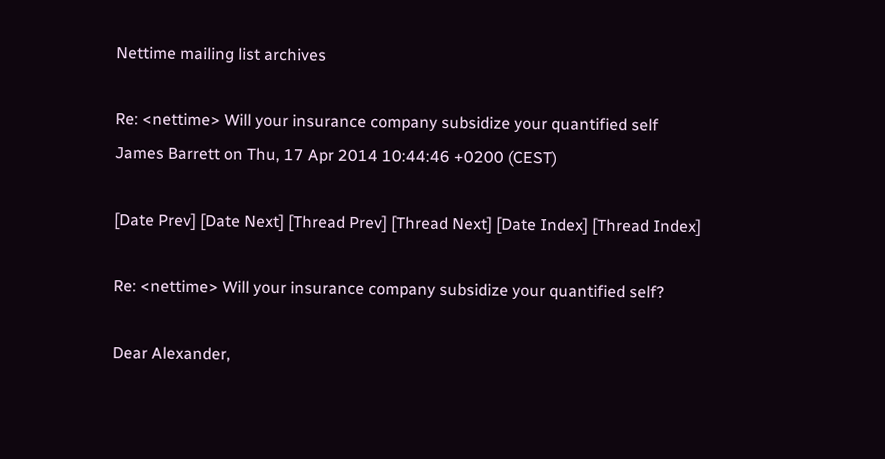Nettime mailing list archives

Re: <nettime> Will your insurance company subsidize your quantified self
James Barrett on Thu, 17 Apr 2014 10:44:46 +0200 (CEST)

[Date Prev] [Date Next] [Thread Prev] [Thread Next] [Date Index] [Thread Index]

Re: <nettime> Will your insurance company subsidize your quantified self?

Dear Alexander,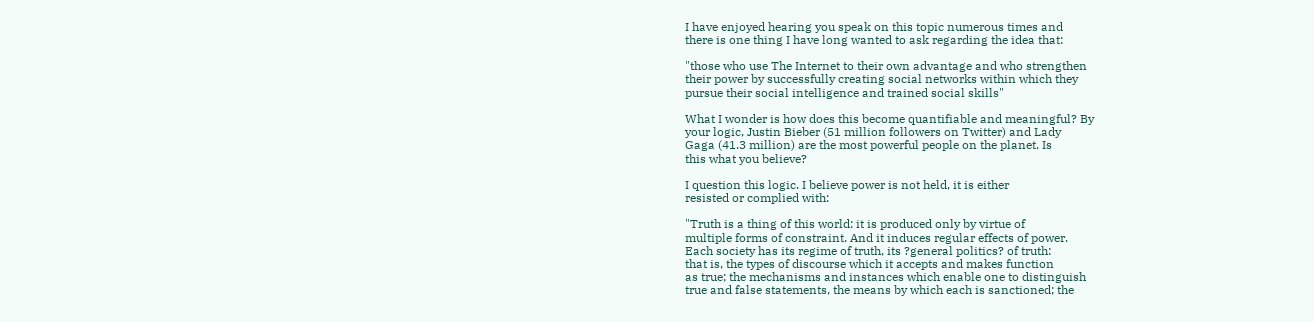I have enjoyed hearing you speak on this topic numerous times and
there is one thing I have long wanted to ask regarding the idea that:

"those who use The Internet to their own advantage and who strengthen
their power by successfully creating social networks within which they
pursue their social intelligence and trained social skills"

What I wonder is how does this become quantifiable and meaningful? By
your logic, Justin Bieber (51 million followers on Twitter) and Lady
Gaga (41.3 million) are the most powerful people on the planet. Is
this what you believe?

I question this logic. I believe power is not held, it is either
resisted or complied with:

"Truth is a thing of this world: it is produced only by virtue of
multiple forms of constraint. And it induces regular effects of power.
Each society has its regime of truth, its ?general politics? of truth:
that is, the types of discourse which it accepts and makes function
as true; the mechanisms and instances which enable one to distinguish
true and false statements, the means by which each is sanctioned; the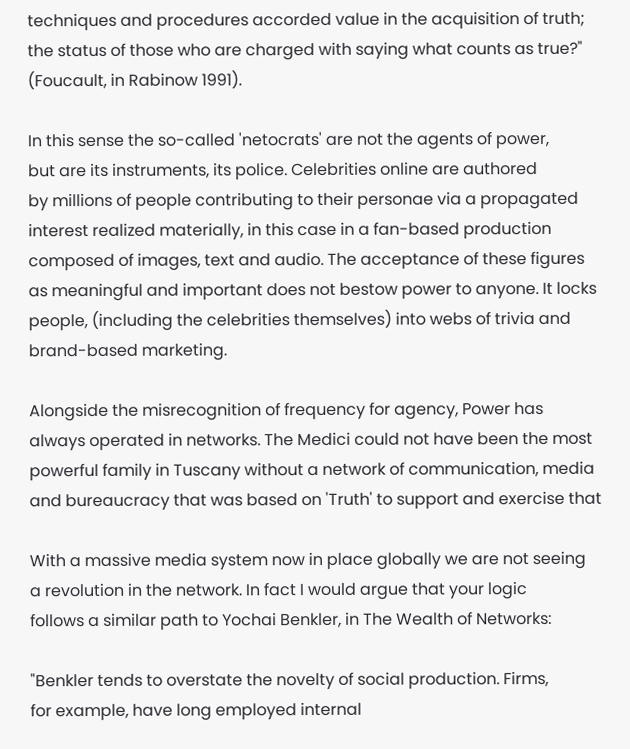techniques and procedures accorded value in the acquisition of truth;
the status of those who are charged with saying what counts as true?"
(Foucault, in Rabinow 1991).

In this sense the so-called 'netocrats' are not the agents of power,
but are its instruments, its police. Celebrities online are authored
by millions of people contributing to their personae via a propagated
interest realized materially, in this case in a fan-based production
composed of images, text and audio. The acceptance of these figures
as meaningful and important does not bestow power to anyone. It locks
people, (including the celebrities themselves) into webs of trivia and
brand-based marketing.

Alongside the misrecognition of frequency for agency, Power has
always operated in networks. The Medici could not have been the most
powerful family in Tuscany without a network of communication, media
and bureaucracy that was based on 'Truth' to support and exercise that

With a massive media system now in place globally we are not seeing
a revolution in the network. In fact I would argue that your logic
follows a similar path to Yochai Benkler, in The Wealth of Networks:

"Benkler tends to overstate the novelty of social production. Firms,
for example, have long employed internal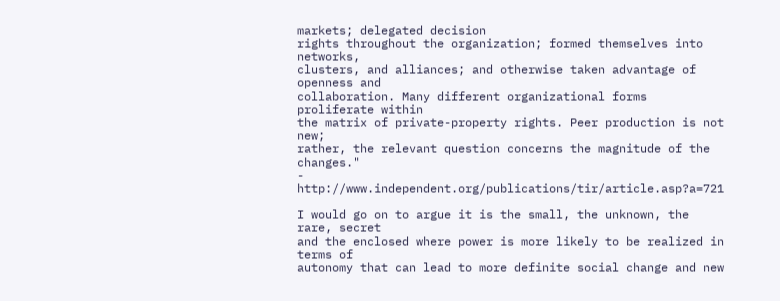markets; delegated decision
rights throughout the organization; formed themselves into networks,
clusters, and alliances; and otherwise taken advantage of openness and
collaboration. Many different organizational forms proliferate within
the matrix of private-property rights. Peer production is not new;
rather, the relevant question concerns the magnitude of the changes."
- http://www.independent.org/publications/tir/article.asp?a=721

I would go on to argue it is the small, the unknown, the rare, secret
and the enclosed where power is more likely to be realized in terms of
autonomy that can lead to more definite social change and new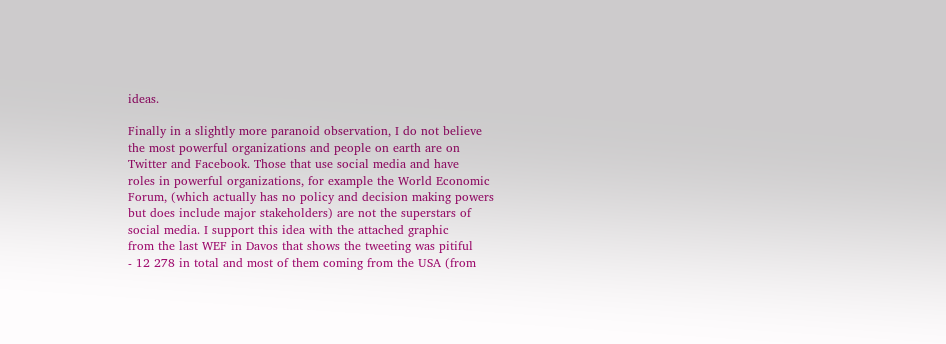ideas.

Finally in a slightly more paranoid observation, I do not believe
the most powerful organizations and people on earth are on
Twitter and Facebook. Those that use social media and have
roles in powerful organizations, for example the World Economic
Forum, (which actually has no policy and decision making powers
but does include major stakeholders) are not the superstars of
social media. I support this idea with the attached graphic
from the last WEF in Davos that shows the tweeting was pitiful
- 12 278 in total and most of them coming from the USA (from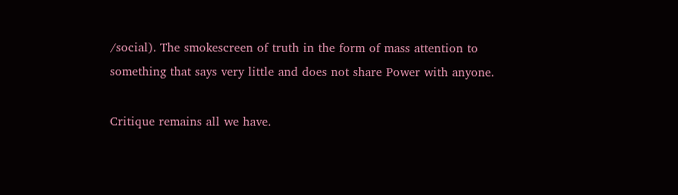/social). The smokescreen of truth in the form of mass attention to
something that says very little and does not share Power with anyone.

Critique remains all we have.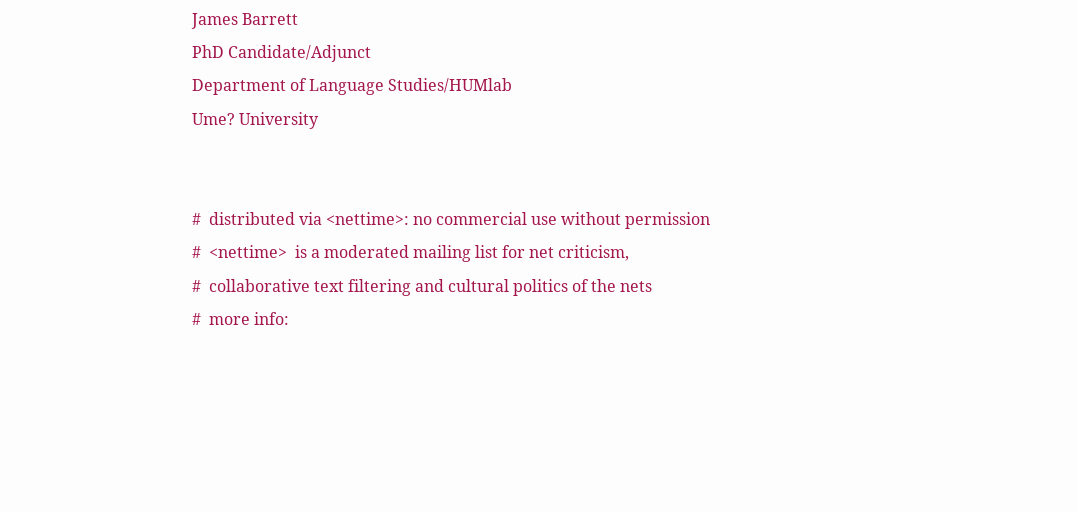James Barrett
PhD Candidate/Adjunct
Department of Language Studies/HUMlab
Ume? University


#  distributed via <nettime>: no commercial use without permission
#  <nettime>  is a moderated mailing list for net criticism,
#  collaborative text filtering and cultural politics of the nets
#  more info: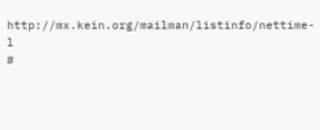http://mx.kein.org/mailman/listinfo/nettime-l
#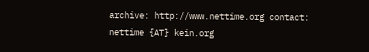archive: http://www.nettime.org contact: nettime {AT} kein.org